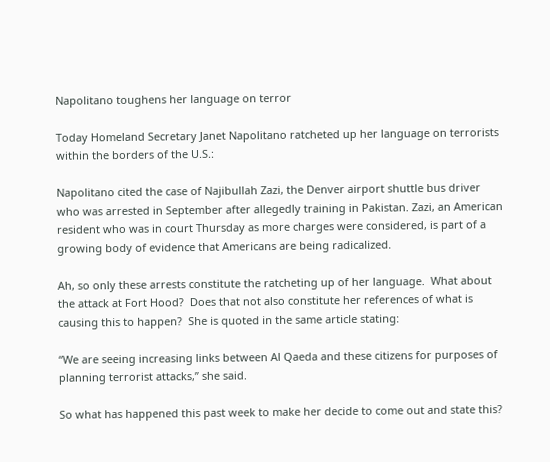Napolitano toughens her language on terror

Today Homeland Secretary Janet Napolitano ratcheted up her language on terrorists within the borders of the U.S.:

Napolitano cited the case of Najibullah Zazi, the Denver airport shuttle bus driver who was arrested in September after allegedly training in Pakistan. Zazi, an American resident who was in court Thursday as more charges were considered, is part of a growing body of evidence that Americans are being radicalized.

Ah, so only these arrests constitute the ratcheting up of her language.  What about the attack at Fort Hood?  Does that not also constitute her references of what is causing this to happen?  She is quoted in the same article stating:

“We are seeing increasing links between Al Qaeda and these citizens for purposes of planning terrorist attacks,” she said.

So what has happened this past week to make her decide to come out and state this?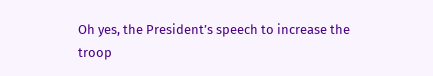Oh yes, the President’s speech to increase the troop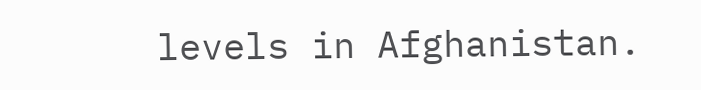levels in Afghanistan.